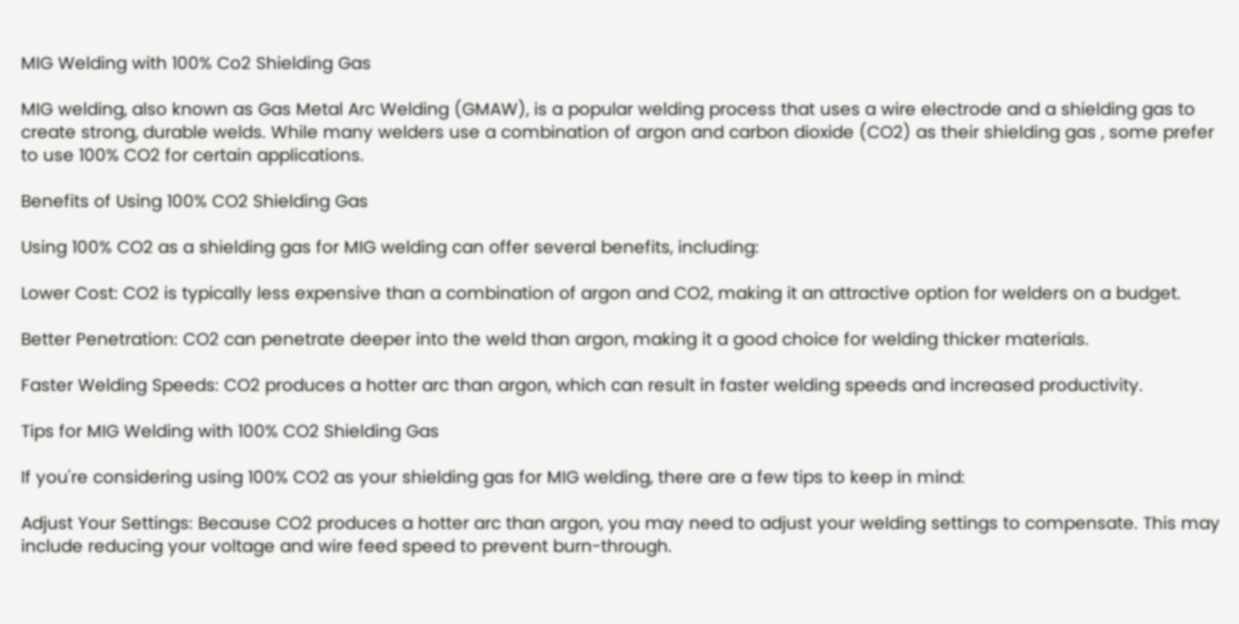MIG Welding with 100% Co2 Shielding Gas

MIG welding, also known as Gas Metal Arc Welding (GMAW), is a popular welding process that uses a wire electrode and a shielding gas to create strong, durable welds. While many welders use a combination of argon and carbon dioxide (CO2) as their shielding gas , some prefer to use 100% CO2 for certain applications.

Benefits of Using 100% CO2 Shielding Gas

Using 100% CO2 as a shielding gas for MIG welding can offer several benefits, including:

Lower Cost: CO2 is typically less expensive than a combination of argon and CO2, making it an attractive option for welders on a budget.

Better Penetration: CO2 can penetrate deeper into the weld than argon, making it a good choice for welding thicker materials.

Faster Welding Speeds: CO2 produces a hotter arc than argon, which can result in faster welding speeds and increased productivity.

Tips for MIG Welding with 100% CO2 Shielding Gas

If you're considering using 100% CO2 as your shielding gas for MIG welding, there are a few tips to keep in mind:

Adjust Your Settings: Because CO2 produces a hotter arc than argon, you may need to adjust your welding settings to compensate. This may include reducing your voltage and wire feed speed to prevent burn-through.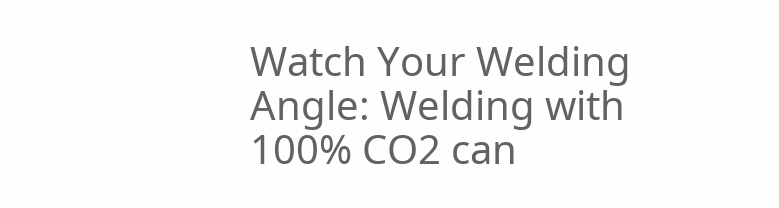Watch Your Welding Angle: Welding with 100% CO2 can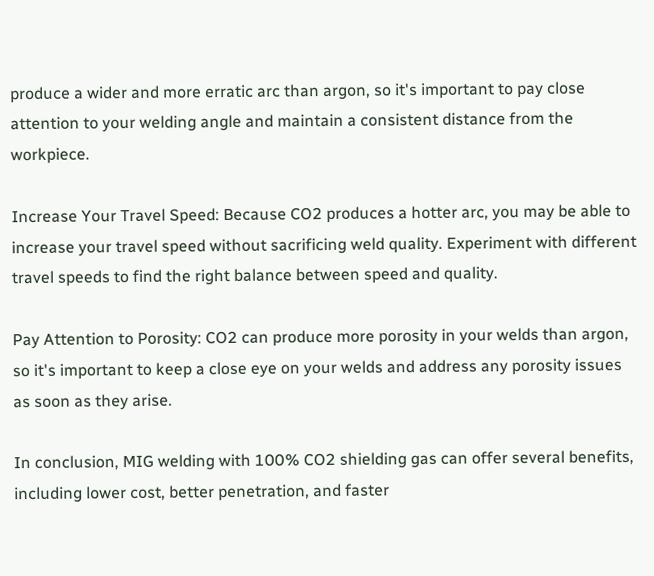produce a wider and more erratic arc than argon, so it's important to pay close attention to your welding angle and maintain a consistent distance from the workpiece.

Increase Your Travel Speed: Because CO2 produces a hotter arc, you may be able to increase your travel speed without sacrificing weld quality. Experiment with different travel speeds to find the right balance between speed and quality.

Pay Attention to Porosity: CO2 can produce more porosity in your welds than argon, so it's important to keep a close eye on your welds and address any porosity issues as soon as they arise.

In conclusion, MIG welding with 100% CO2 shielding gas can offer several benefits, including lower cost, better penetration, and faster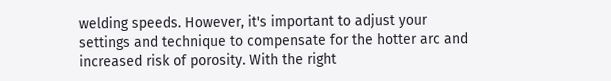welding speeds. However, it's important to adjust your settings and technique to compensate for the hotter arc and increased risk of porosity. With the right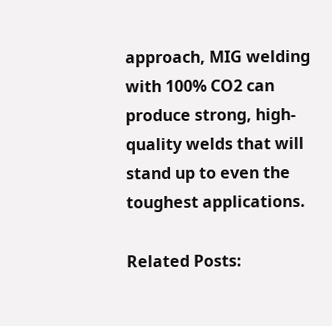approach, MIG welding with 100% CO2 can produce strong, high-quality welds that will stand up to even the toughest applications.

Related Posts: